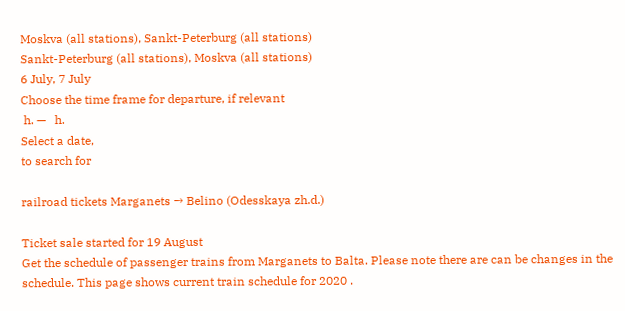Moskva (all stations), Sankt-Peterburg (all stations)
Sankt-Peterburg (all stations), Moskva (all stations)
6 July, 7 July
Choose the time frame for departure, if relevant
 h. —   h.
Select a date,
to search for

railroad tickets Marganets → Belino (Odesskaya zh.d.)

Ticket sale started for 19 August
Get the schedule of passenger trains from Marganets to Balta. Please note there are can be changes in the schedule. This page shows current train schedule for 2020 .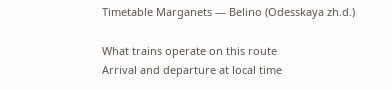Timetable Marganets — Belino (Odesskaya zh.d.)

What trains operate on this route
Arrival and departure at local time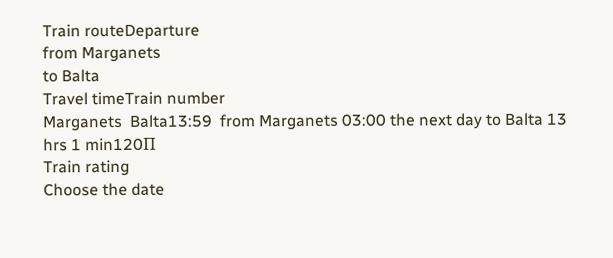Train routeDeparture
from Marganets
to Balta
Travel timeTrain number
Marganets  Balta13:59  from Marganets 03:00 the next day to Balta 13 hrs 1 min120П
Train rating
Choose the date